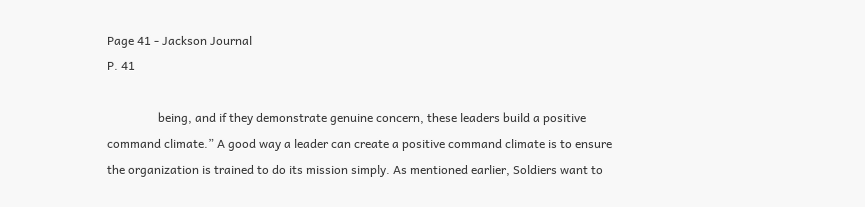Page 41 - Jackson Journal
P. 41

                 being, and if they demonstrate genuine concern, these leaders build a positive command climate.” A good way a leader can create a positive command climate is to ensure the organization is trained to do its mission simply. As mentioned earlier, Soldiers want to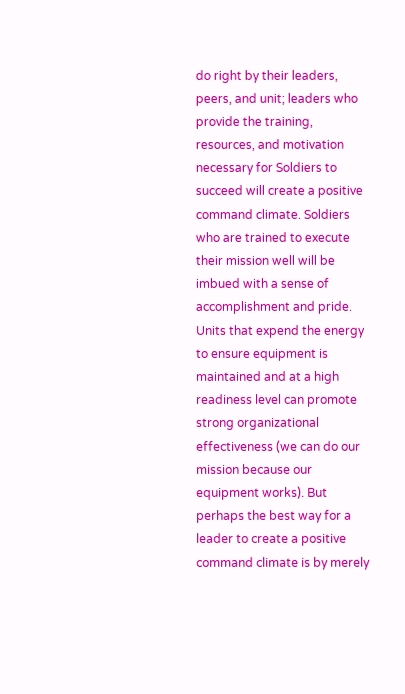do right by their leaders, peers, and unit; leaders who provide the training, resources, and motivation necessary for Soldiers to succeed will create a positive command climate. Soldiers who are trained to execute their mission well will be imbued with a sense of accomplishment and pride. Units that expend the energy to ensure equipment is maintained and at a high readiness level can promote strong organizational effectiveness (we can do our mission because our equipment works). But perhaps the best way for a leader to create a positive command climate is by merely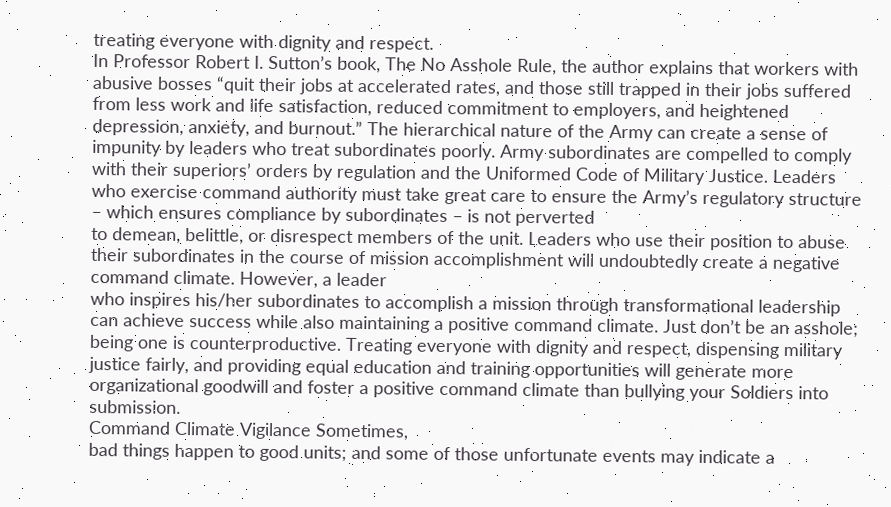treating everyone with dignity and respect.
In Professor Robert I. Sutton’s book, The No Asshole Rule, the author explains that workers with abusive bosses “quit their jobs at accelerated rates, and those still trapped in their jobs suffered from less work and life satisfaction, reduced commitment to employers, and heightened depression, anxiety, and burnout.” The hierarchical nature of the Army can create a sense of impunity by leaders who treat subordinates poorly. Army subordinates are compelled to comply with their superiors’ orders by regulation and the Uniformed Code of Military Justice. Leaders who exercise command authority must take great care to ensure the Army’s regulatory structure – which ensures compliance by subordinates – is not perverted
to demean, belittle, or disrespect members of the unit. Leaders who use their position to abuse their subordinates in the course of mission accomplishment will undoubtedly create a negative command climate. However, a leader
who inspires his/her subordinates to accomplish a mission through transformational leadership can achieve success while also maintaining a positive command climate. Just don’t be an asshole; being one is counterproductive. Treating everyone with dignity and respect, dispensing military justice fairly, and providing equal education and training opportunities will generate more organizational goodwill and foster a positive command climate than bullying your Soldiers into submission.
Command Climate Vigilance Sometimes,
bad things happen to good units; and some of those unfortunate events may indicate a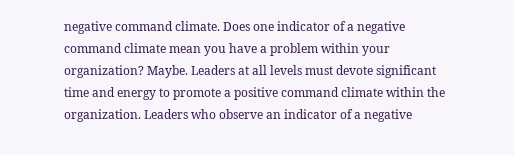negative command climate. Does one indicator of a negative command climate mean you have a problem within your organization? Maybe. Leaders at all levels must devote significant time and energy to promote a positive command climate within the organization. Leaders who observe an indicator of a negative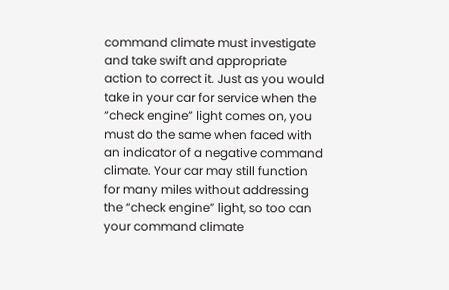command climate must investigate and take swift and appropriate action to correct it. Just as you would take in your car for service when the “check engine” light comes on, you must do the same when faced with an indicator of a negative command climate. Your car may still function for many miles without addressing the “check engine” light, so too can your command climate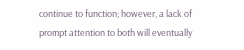continue to function; however, a lack of prompt attention to both will eventually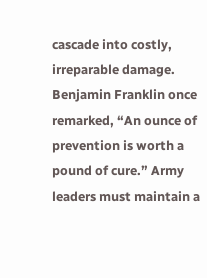cascade into costly, irreparable damage. Benjamin Franklin once remarked, “An ounce of prevention is worth a pound of cure.” Army leaders must maintain a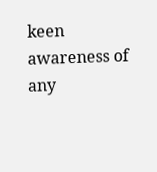keen awareness of any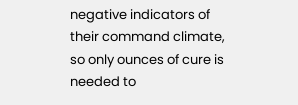negative indicators of their command climate, so only ounces of cure is needed to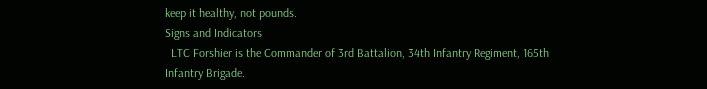keep it healthy, not pounds.
Signs and Indicators
  LTC Forshier is the Commander of 3rd Battalion, 34th Infantry Regiment, 165th Infantry Brigade.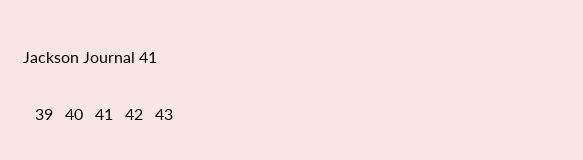Jackson Journal 41

   39   40   41   42   43